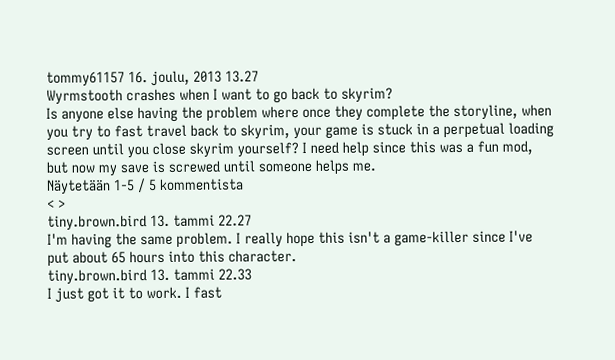tommy61157 16. joulu, 2013 13.27
Wyrmstooth crashes when I want to go back to skyrim?
Is anyone else having the problem where once they complete the storyline, when you try to fast travel back to skyrim, your game is stuck in a perpetual loading screen until you close skyrim yourself? I need help since this was a fun mod, but now my save is screwed until someone helps me.
Näytetään 1-5 / 5 kommentista
< >
tiny.brown.bird 13. tammi 22.27
I'm having the same problem. I really hope this isn't a game-killer since I've put about 65 hours into this character.
tiny.brown.bird 13. tammi 22.33
I just got it to work. I fast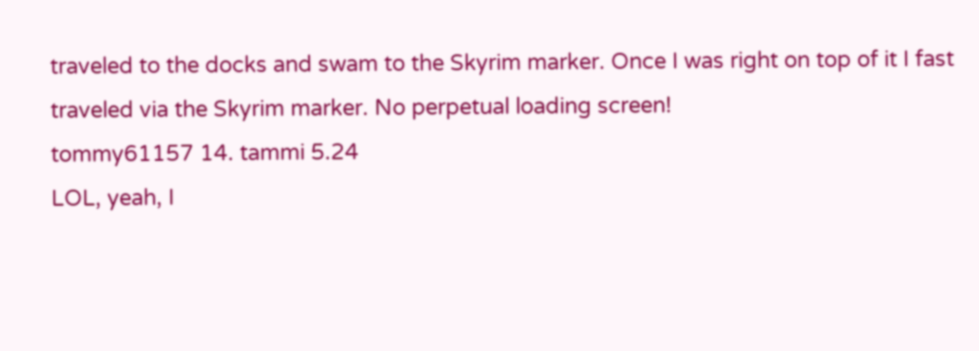traveled to the docks and swam to the Skyrim marker. Once I was right on top of it I fast traveled via the Skyrim marker. No perpetual loading screen!
tommy61157 14. tammi 5.24
LOL, yeah, I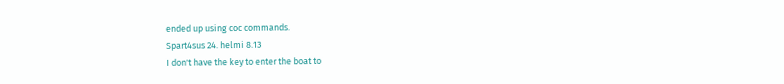ended up using coc commands.
Spart4sus 24. helmi 8.13
I don't have the key to enter the boat to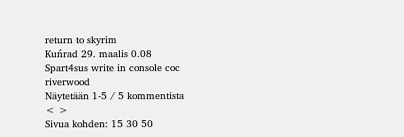return to skyrim
Kuńrad 29. maalis 0.08
Spart4sus write in console coc riverwood
Näytetään 1-5 / 5 kommentista
< >
Sivua kohden: 15 30 50